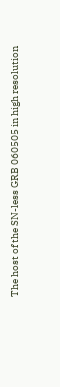The host of the SN-less GRB 060505 in high resolution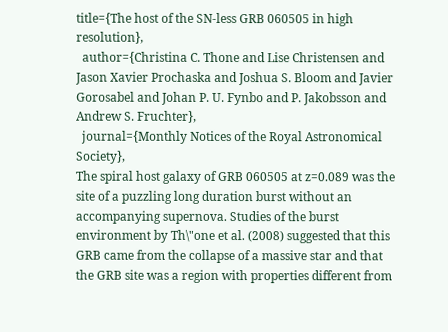title={The host of the SN-less GRB 060505 in high resolution},
  author={Christina C. Thone and Lise Christensen and Jason Xavier Prochaska and Joshua S. Bloom and Javier Gorosabel and Johan P. U. Fynbo and P. Jakobsson and Andrew S. Fruchter},
  journal={Monthly Notices of the Royal Astronomical Society},
The spiral host galaxy of GRB 060505 at z=0.089 was the site of a puzzling long duration burst without an accompanying supernova. Studies of the burst environment by Th\"one et al. (2008) suggested that this GRB came from the collapse of a massive star and that the GRB site was a region with properties different from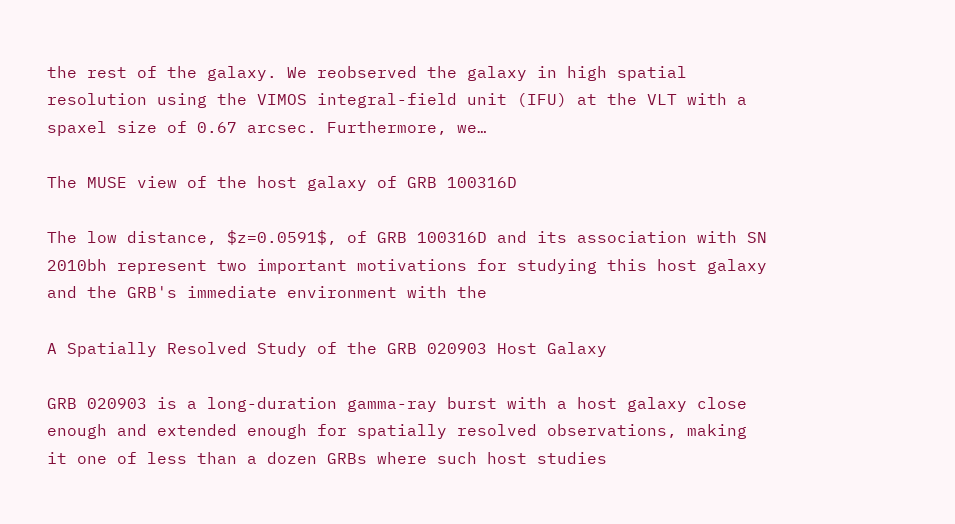the rest of the galaxy. We reobserved the galaxy in high spatial resolution using the VIMOS integral-field unit (IFU) at the VLT with a spaxel size of 0.67 arcsec. Furthermore, we…

The MUSE view of the host galaxy of GRB 100316D

The low distance, $z=0.0591$, of GRB 100316D and its association with SN 2010bh represent two important motivations for studying this host galaxy and the GRB's immediate environment with the

A Spatially Resolved Study of the GRB 020903 Host Galaxy

GRB 020903 is a long-duration gamma-ray burst with a host galaxy close enough and extended enough for spatially resolved observations, making it one of less than a dozen GRBs where such host studies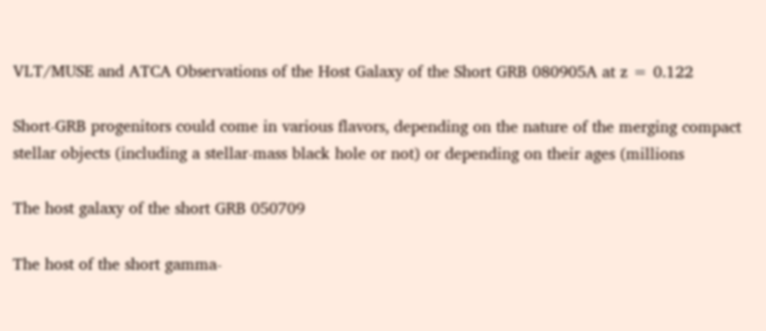VLT/MUSE and ATCA Observations of the Host Galaxy of the Short GRB 080905A at z = 0.122

Short-GRB progenitors could come in various flavors, depending on the nature of the merging compact stellar objects (including a stellar-mass black hole or not) or depending on their ages (millions

The host galaxy of the short GRB 050709

The host of the short gamma-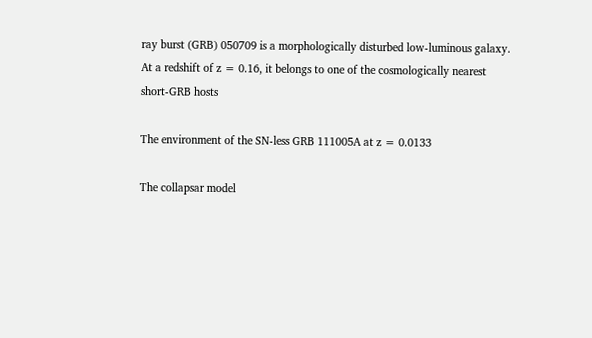ray burst (GRB) 050709 is a morphologically disturbed low-luminous galaxy. At a redshift of z = 0.16, it belongs to one of the cosmologically nearest short-GRB hosts

The environment of the SN-less GRB 111005A at z = 0.0133

The collapsar model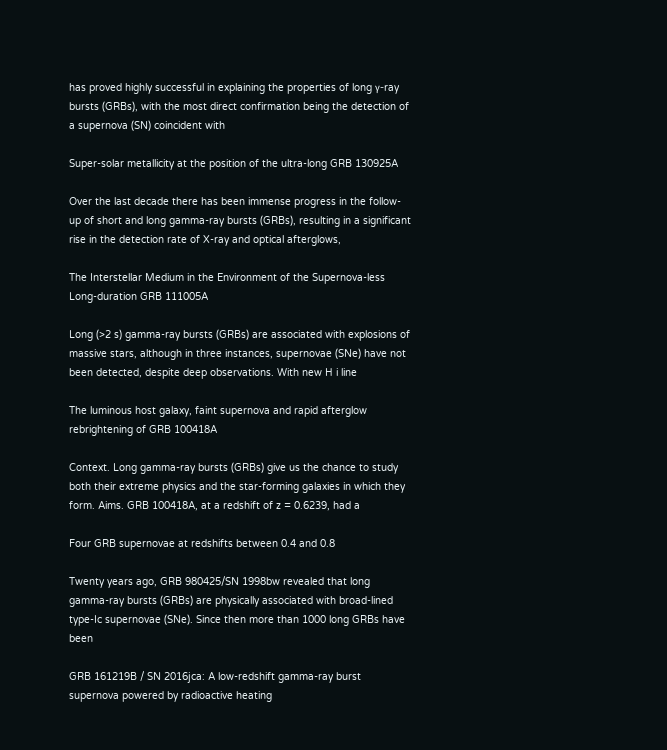has proved highly successful in explaining the properties of long γ-ray bursts (GRBs), with the most direct confirmation being the detection of a supernova (SN) coincident with

Super-solar metallicity at the position of the ultra-long GRB 130925A

Over the last decade there has been immense progress in the follow-up of short and long gamma-ray bursts (GRBs), resulting in a significant rise in the detection rate of X-ray and optical afterglows,

The Interstellar Medium in the Environment of the Supernova-less Long-duration GRB 111005A

Long (>2 s) gamma-ray bursts (GRBs) are associated with explosions of massive stars, although in three instances, supernovae (SNe) have not been detected, despite deep observations. With new H i line

The luminous host galaxy, faint supernova and rapid afterglow rebrightening of GRB 100418A

Context. Long gamma-ray bursts (GRBs) give us the chance to study both their extreme physics and the star-forming galaxies in which they form. Aims. GRB 100418A, at a redshift of z = 0.6239, had a

Four GRB supernovae at redshifts between 0.4 and 0.8

Twenty years ago, GRB 980425/SN 1998bw revealed that long gamma-ray bursts (GRBs) are physically associated with broad-lined type-Ic supernovae (SNe). Since then more than 1000 long GRBs have been

GRB 161219B / SN 2016jca: A low-redshift gamma-ray burst supernova powered by radioactive heating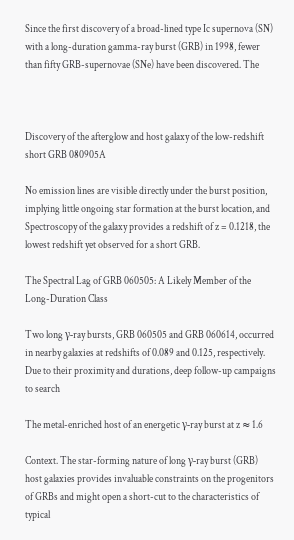Since the first discovery of a broad-lined type Ic supernova (SN) with a long-duration gamma-ray burst (GRB) in 1998, fewer than fifty GRB-supernovae (SNe) have been discovered. The



Discovery of the afterglow and host galaxy of the low-redshift short GRB 080905A

No emission lines are visible directly under the burst position, implying little ongoing star formation at the burst location, and Spectroscopy of the galaxy provides a redshift of z = 0.1218, the lowest redshift yet observed for a short GRB.

The Spectral Lag of GRB 060505: A Likely Member of the Long-Duration Class

Two long γ-ray bursts, GRB 060505 and GRB 060614, occurred in nearby galaxies at redshifts of 0.089 and 0.125, respectively. Due to their proximity and durations, deep follow-up campaigns to search

The metal-enriched host of an energetic γ-ray burst at z ≈ 1.6

Context. The star-forming nature of long γ-ray burst (GRB) host galaxies provides invaluable constraints on the progenitors of GRBs and might open a short-cut to the characteristics of typical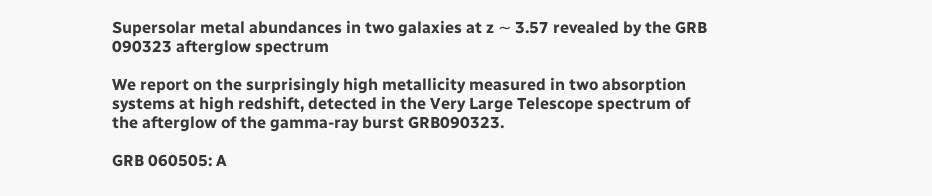Supersolar metal abundances in two galaxies at z ∼ 3.57 revealed by the GRB 090323 afterglow spectrum

We report on the surprisingly high metallicity measured in two absorption systems at high redshift, detected in the Very Large Telescope spectrum of the afterglow of the gamma-ray burst GRB090323.

GRB 060505: A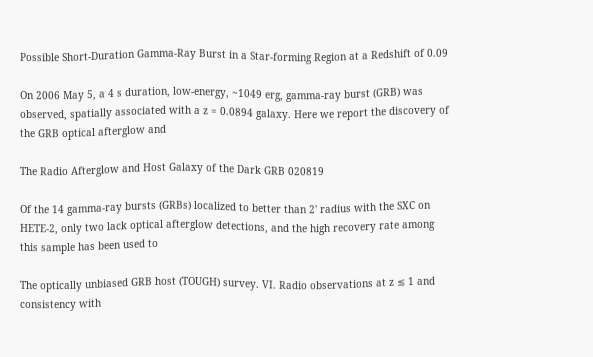Possible Short-Duration Gamma-Ray Burst in a Star-forming Region at a Redshift of 0.09

On 2006 May 5, a 4 s duration, low-energy, ~1049 erg, gamma-ray burst (GRB) was observed, spatially associated with a z = 0.0894 galaxy. Here we report the discovery of the GRB optical afterglow and

The Radio Afterglow and Host Galaxy of the Dark GRB 020819

Of the 14 gamma-ray bursts (GRBs) localized to better than 2' radius with the SXC on HETE-2, only two lack optical afterglow detections, and the high recovery rate among this sample has been used to

The optically unbiased GRB host (TOUGH) survey. VI. Radio observations at z ≲ 1 and consistency with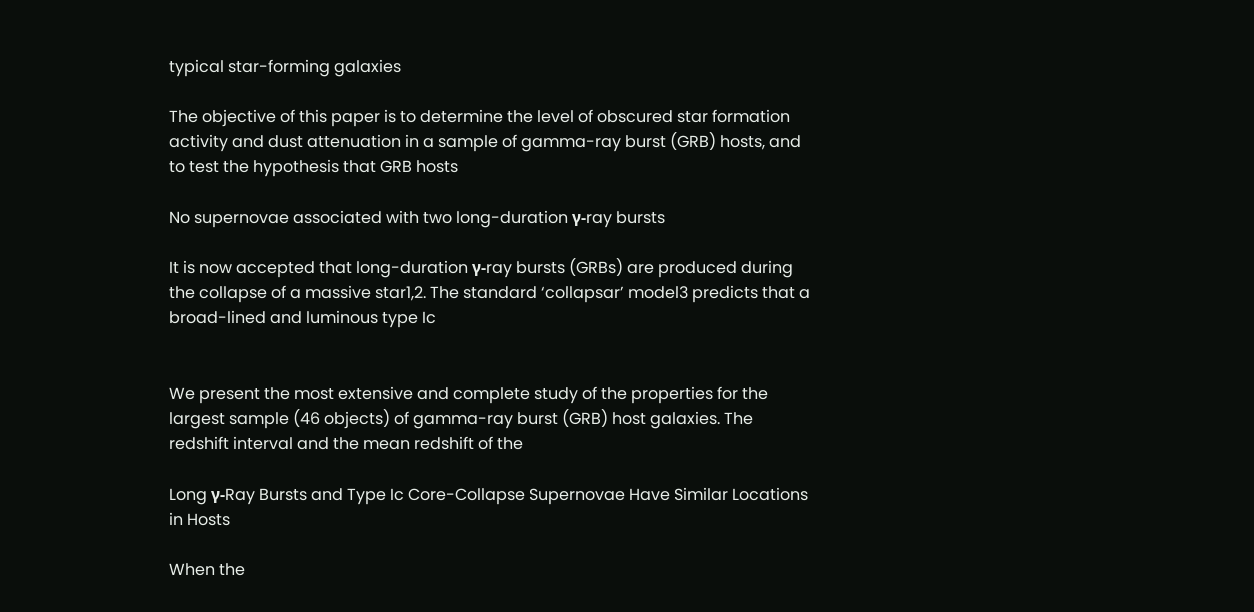typical star-forming galaxies

The objective of this paper is to determine the level of obscured star formation activity and dust attenuation in a sample of gamma-ray burst (GRB) hosts, and to test the hypothesis that GRB hosts

No supernovae associated with two long-duration γ-ray bursts

It is now accepted that long-duration γ-ray bursts (GRBs) are produced during the collapse of a massive star1,2. The standard ‘collapsar’ model3 predicts that a broad-lined and luminous type Ic


We present the most extensive and complete study of the properties for the largest sample (46 objects) of gamma-ray burst (GRB) host galaxies. The redshift interval and the mean redshift of the

Long γ-Ray Bursts and Type Ic Core-Collapse Supernovae Have Similar Locations in Hosts

When the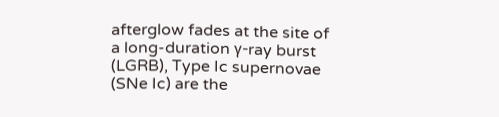afterglow fades at the site of a long-duration γ-ray burst (LGRB), Type Ic supernovae (SNe Ic) are the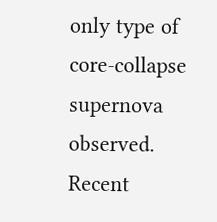only type of core-collapse supernova observed. Recent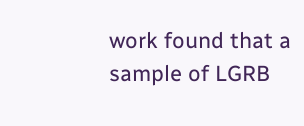work found that a sample of LGRB